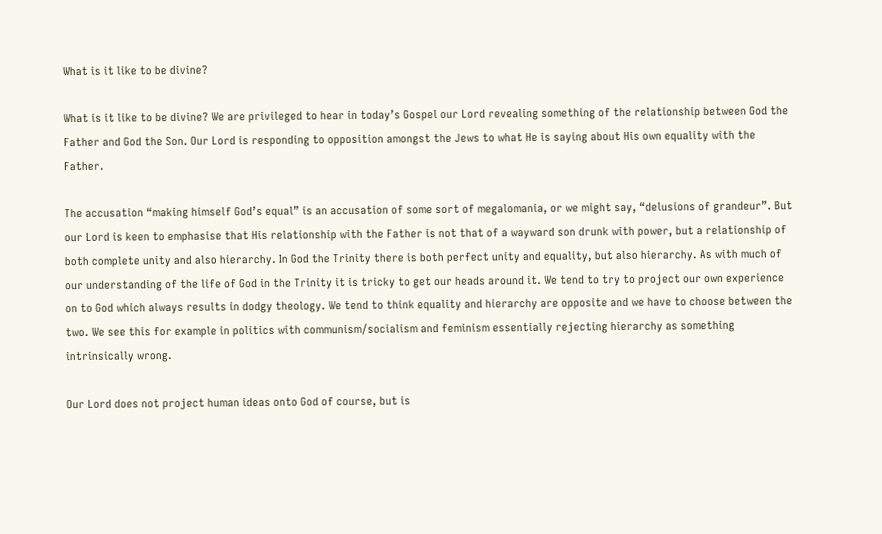What is it like to be divine?

What is it like to be divine? We are privileged to hear in today’s Gospel our Lord revealing something of the relationship between God the Father and God the Son. Our Lord is responding to opposition amongst the Jews to what He is saying about His own equality with the Father.

The accusation “making himself God’s equal” is an accusation of some sort of megalomania, or we might say, “delusions of grandeur”. But our Lord is keen to emphasise that His relationship with the Father is not that of a wayward son drunk with power, but a relationship of both complete unity and also hierarchy. In God the Trinity there is both perfect unity and equality, but also hierarchy. As with much of our understanding of the life of God in the Trinity it is tricky to get our heads around it. We tend to try to project our own experience on to God which always results in dodgy theology. We tend to think equality and hierarchy are opposite and we have to choose between the two. We see this for example in politics with communism/socialism and feminism essentially rejecting hierarchy as something intrinsically wrong.

Our Lord does not project human ideas onto God of course, but is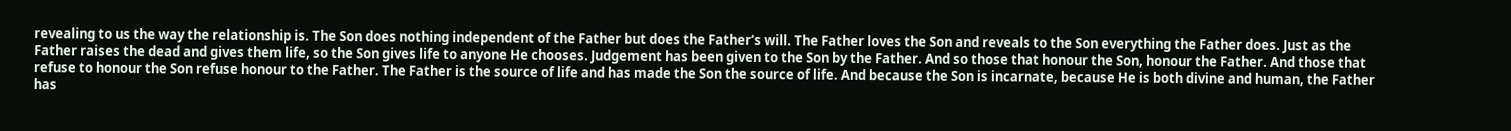revealing to us the way the relationship is. The Son does nothing independent of the Father but does the Father’s will. The Father loves the Son and reveals to the Son everything the Father does. Just as the Father raises the dead and gives them life, so the Son gives life to anyone He chooses. Judgement has been given to the Son by the Father. And so those that honour the Son, honour the Father. And those that refuse to honour the Son refuse honour to the Father. The Father is the source of life and has made the Son the source of life. And because the Son is incarnate, because He is both divine and human, the Father has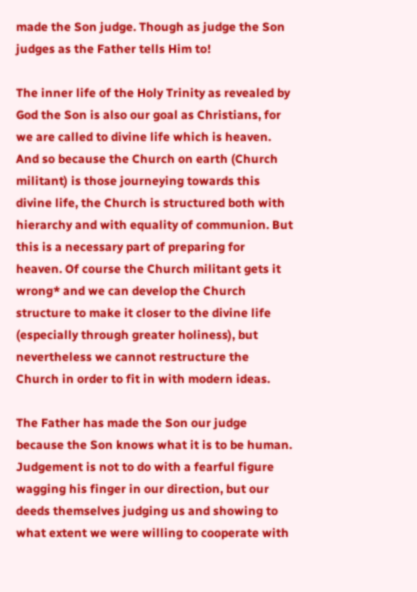made the Son judge. Though as judge the Son judges as the Father tells Him to!

The inner life of the Holy Trinity as revealed by God the Son is also our goal as Christians, for we are called to divine life which is heaven. And so because the Church on earth (Church militant) is those journeying towards this divine life, the Church is structured both with hierarchy and with equality of communion. But this is a necessary part of preparing for heaven. Of course the Church militant gets it wrong* and we can develop the Church structure to make it closer to the divine life (especially through greater holiness), but nevertheless we cannot restructure the Church in order to fit in with modern ideas.

The Father has made the Son our judge because the Son knows what it is to be human. Judgement is not to do with a fearful figure wagging his finger in our direction, but our deeds themselves judging us and showing to what extent we were willing to cooperate with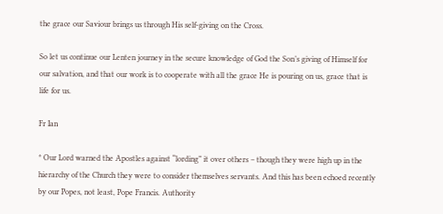the grace our Saviour brings us through His self-giving on the Cross.

So let us continue our Lenten journey in the secure knowledge of God the Son’s giving of Himself for our salvation, and that our work is to cooperate with all the grace He is pouring on us, grace that is life for us.

Fr Ian

* Our Lord warned the Apostles against “lording” it over others – though they were high up in the hierarchy of the Church they were to consider themselves servants. And this has been echoed recently by our Popes, not least, Pope Francis. Authority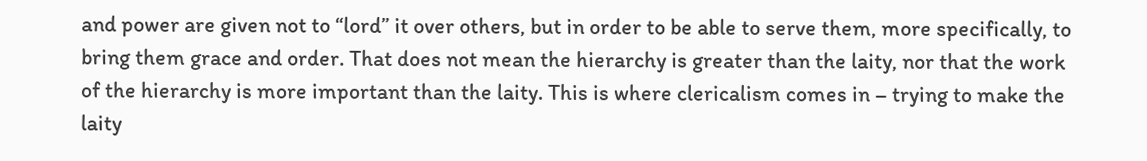and power are given not to “lord” it over others, but in order to be able to serve them, more specifically, to bring them grace and order. That does not mean the hierarchy is greater than the laity, nor that the work of the hierarchy is more important than the laity. This is where clericalism comes in – trying to make the laity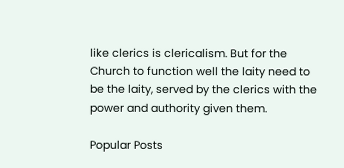like clerics is clericalism. But for the Church to function well the laity need to be the laity, served by the clerics with the power and authority given them.

Popular Posts